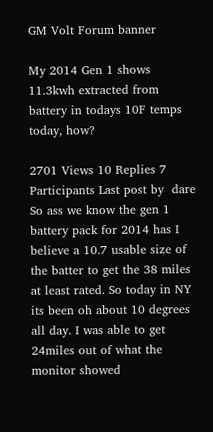GM Volt Forum banner

My 2014 Gen 1 shows 11.3kwh extracted from battery in todays 10F temps today, how?

2701 Views 10 Replies 7 Participants Last post by  dare
So ass we know the gen 1 battery pack for 2014 has I believe a 10.7 usable size of the batter to get the 38 miles at least rated. So today in NY its been oh about 10 degrees all day. I was able to get 24miles out of what the monitor showed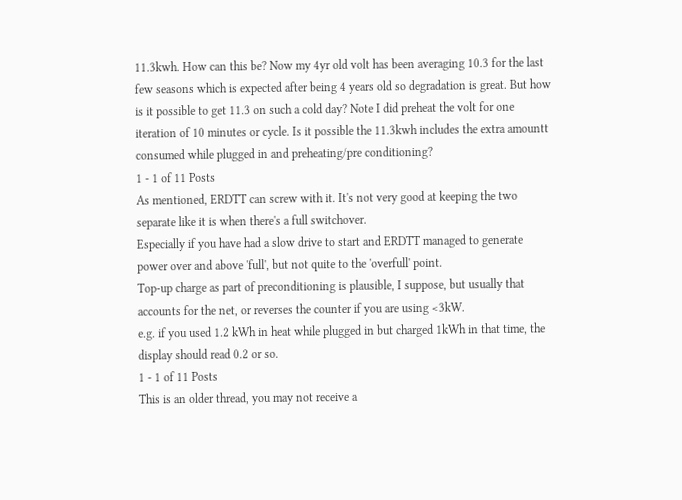11.3kwh. How can this be? Now my 4yr old volt has been averaging 10.3 for the last few seasons which is expected after being 4 years old so degradation is great. But how is it possible to get 11.3 on such a cold day? Note I did preheat the volt for one iteration of 10 minutes or cycle. Is it possible the 11.3kwh includes the extra amountt consumed while plugged in and preheating/pre conditioning?
1 - 1 of 11 Posts
As mentioned, ERDTT can screw with it. It's not very good at keeping the two separate like it is when there's a full switchover.
Especially if you have had a slow drive to start and ERDTT managed to generate power over and above 'full', but not quite to the 'overfull' point.
Top-up charge as part of preconditioning is plausible, I suppose, but usually that accounts for the net, or reverses the counter if you are using <3kW.
e.g. if you used 1.2 kWh in heat while plugged in but charged 1kWh in that time, the display should read 0.2 or so.
1 - 1 of 11 Posts
This is an older thread, you may not receive a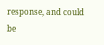response, and could be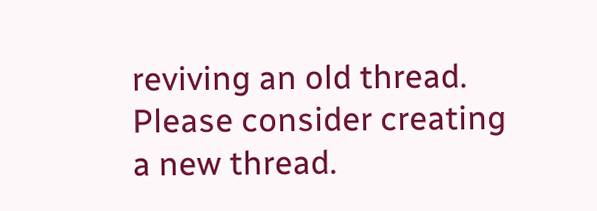reviving an old thread. Please consider creating a new thread.